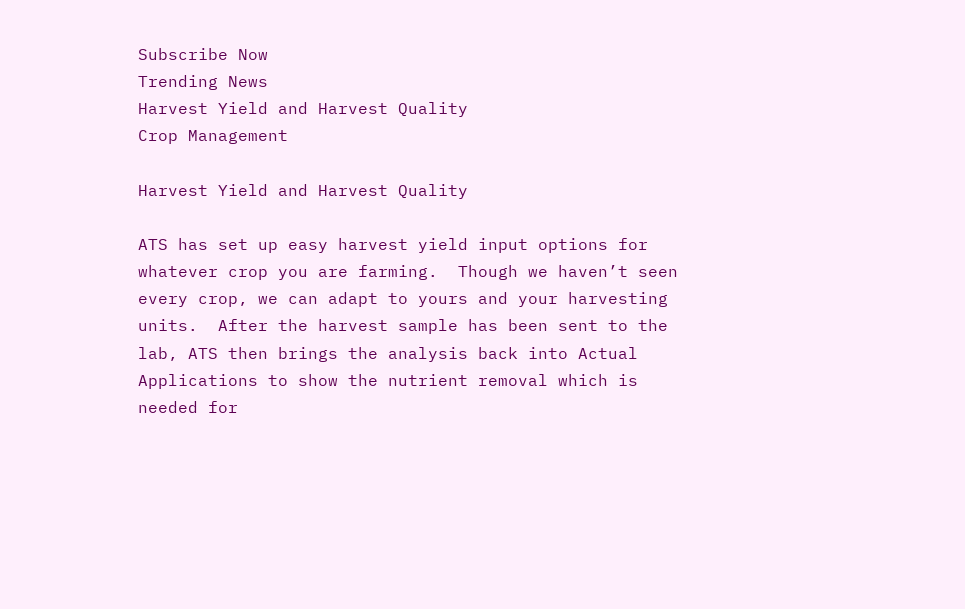Subscribe Now
Trending News
Harvest Yield and Harvest Quality
Crop Management

Harvest Yield and Harvest Quality

ATS has set up easy harvest yield input options for whatever crop you are farming.  Though we haven’t seen every crop, we can adapt to yours and your harvesting units.  After the harvest sample has been sent to the lab, ATS then brings the analysis back into Actual Applications to show the nutrient removal which is needed for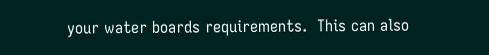your water boards requirements.  This can also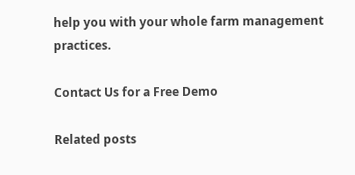help you with your whole farm management practices.

Contact Us for a Free Demo

Related posts